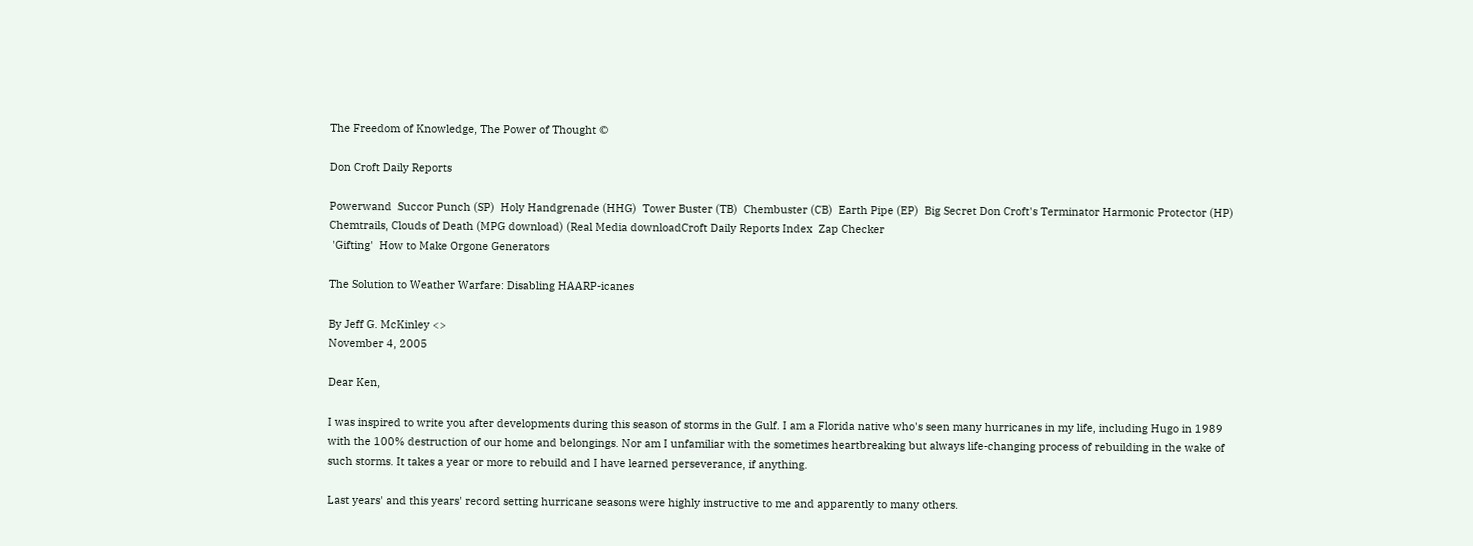The Freedom of Knowledge, The Power of Thought ©

Don Croft Daily Reports

Powerwand  Succor Punch (SP)  Holy Handgrenade (HHG)  Tower Buster (TB)  Chembuster (CB)  Earth Pipe (EP)  Big Secret Don Croft's Terminator Harmonic Protector (HP)
Chemtrails, Clouds of Death (MPG download) (Real Media downloadCroft Daily Reports Index  Zap Checker
 'Gifting'  How to Make Orgone Generators

The Solution to Weather Warfare: Disabling HAARP-icanes

By Jeff G. McKinley <>
November 4, 2005

Dear Ken,

I was inspired to write you after developments during this season of storms in the Gulf. I am a Florida native who's seen many hurricanes in my life, including Hugo in 1989 with the 100% destruction of our home and belongings. Nor am I unfamiliar with the sometimes heartbreaking but always life-changing process of rebuilding in the wake of such storms. It takes a year or more to rebuild and I have learned perseverance, if anything.

Last years' and this years' record setting hurricane seasons were highly instructive to me and apparently to many others.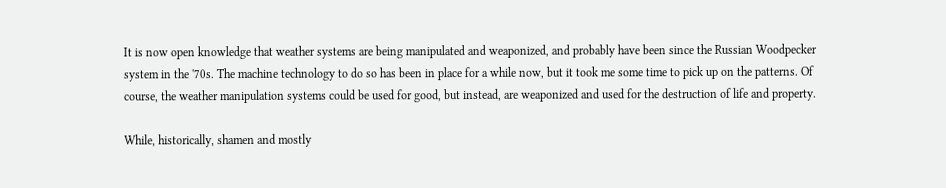It is now open knowledge that weather systems are being manipulated and weaponized, and probably have been since the Russian Woodpecker system in the '70s. The machine technology to do so has been in place for a while now, but it took me some time to pick up on the patterns. Of course, the weather manipulation systems could be used for good, but instead, are weaponized and used for the destruction of life and property.

While, historically, shamen and mostly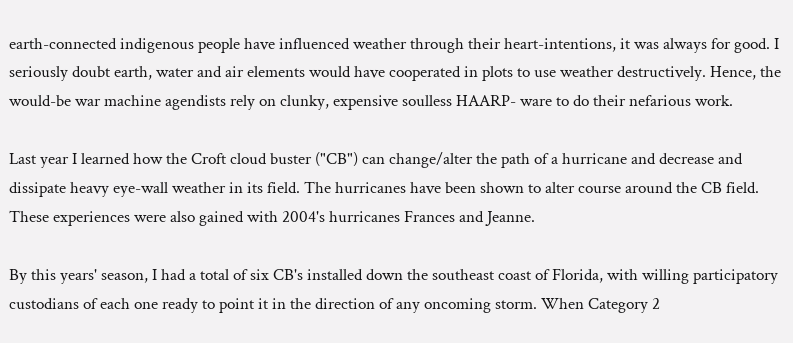earth-connected indigenous people have influenced weather through their heart-intentions, it was always for good. I seriously doubt earth, water and air elements would have cooperated in plots to use weather destructively. Hence, the would-be war machine agendists rely on clunky, expensive soulless HAARP- ware to do their nefarious work.

Last year I learned how the Croft cloud buster ("CB") can change/alter the path of a hurricane and decrease and dissipate heavy eye-wall weather in its field. The hurricanes have been shown to alter course around the CB field. These experiences were also gained with 2004's hurricanes Frances and Jeanne.

By this years' season, I had a total of six CB's installed down the southeast coast of Florida, with willing participatory custodians of each one ready to point it in the direction of any oncoming storm. When Category 2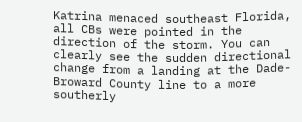Katrina menaced southeast Florida, all CBs were pointed in the direction of the storm. You can clearly see the sudden directional change from a landing at the Dade-Broward County line to a more southerly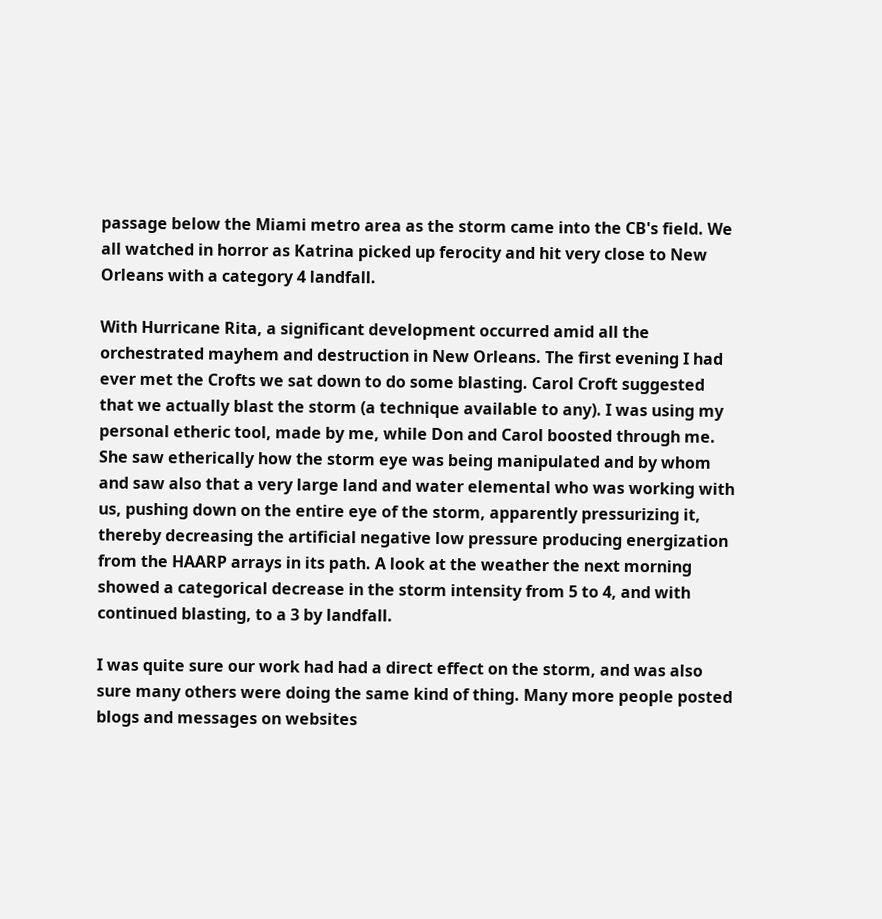passage below the Miami metro area as the storm came into the CB's field. We all watched in horror as Katrina picked up ferocity and hit very close to New Orleans with a category 4 landfall.

With Hurricane Rita, a significant development occurred amid all the orchestrated mayhem and destruction in New Orleans. The first evening I had ever met the Crofts we sat down to do some blasting. Carol Croft suggested that we actually blast the storm (a technique available to any). I was using my personal etheric tool, made by me, while Don and Carol boosted through me. She saw etherically how the storm eye was being manipulated and by whom and saw also that a very large land and water elemental who was working with us, pushing down on the entire eye of the storm, apparently pressurizing it, thereby decreasing the artificial negative low pressure producing energization from the HAARP arrays in its path. A look at the weather the next morning showed a categorical decrease in the storm intensity from 5 to 4, and with continued blasting, to a 3 by landfall.

I was quite sure our work had had a direct effect on the storm, and was also sure many others were doing the same kind of thing. Many more people posted blogs and messages on websites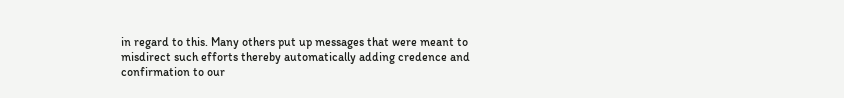in regard to this. Many others put up messages that were meant to misdirect such efforts thereby automatically adding credence and confirmation to our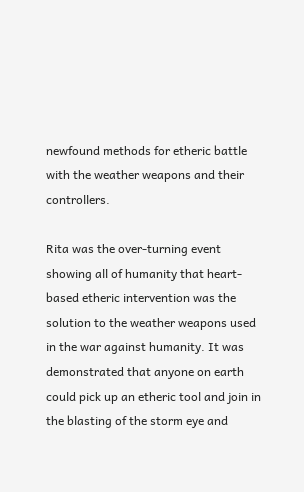newfound methods for etheric battle with the weather weapons and their controllers.

Rita was the over-turning event showing all of humanity that heart-based etheric intervention was the solution to the weather weapons used in the war against humanity. It was demonstrated that anyone on earth could pick up an etheric tool and join in the blasting of the storm eye and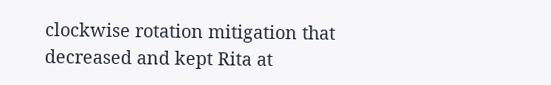clockwise rotation mitigation that decreased and kept Rita at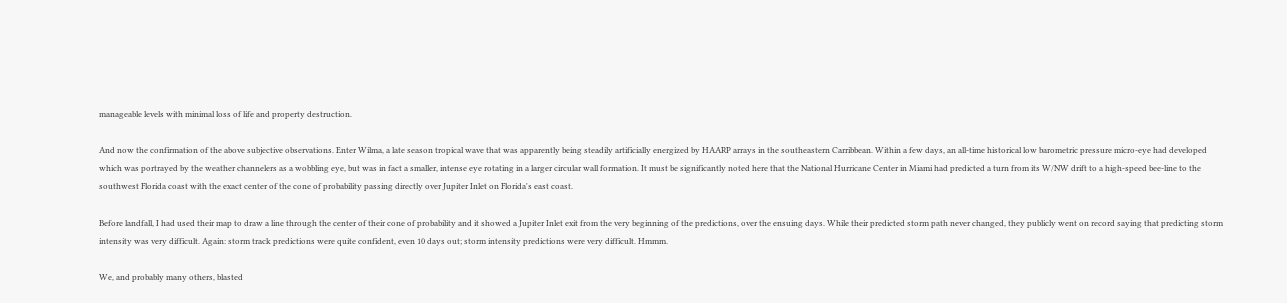manageable levels with minimal loss of life and property destruction.

And now the confirmation of the above subjective observations. Enter Wilma, a late season tropical wave that was apparently being steadily artificially energized by HAARP arrays in the southeastern Carribbean. Within a few days, an all-time historical low barometric pressure micro-eye had developed which was portrayed by the weather channelers as a wobbling eye, but was in fact a smaller, intense eye rotating in a larger circular wall formation. It must be significantly noted here that the National Hurricane Center in Miami had predicted a turn from its W/NW drift to a high-speed bee-line to the southwest Florida coast with the exact center of the cone of probability passing directly over Jupiter Inlet on Florida's east coast.

Before landfall, I had used their map to draw a line through the center of their cone of probability and it showed a Jupiter Inlet exit from the very beginning of the predictions, over the ensuing days. While their predicted storm path never changed, they publicly went on record saying that predicting storm intensity was very difficult. Again: storm track predictions were quite confident, even 10 days out; storm intensity predictions were very difficult. Hmmm.

We, and probably many others, blasted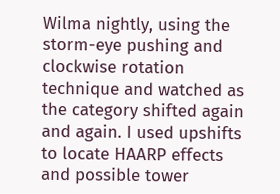Wilma nightly, using the storm-eye pushing and clockwise rotation technique and watched as the category shifted again and again. I used upshifts to locate HAARP effects and possible tower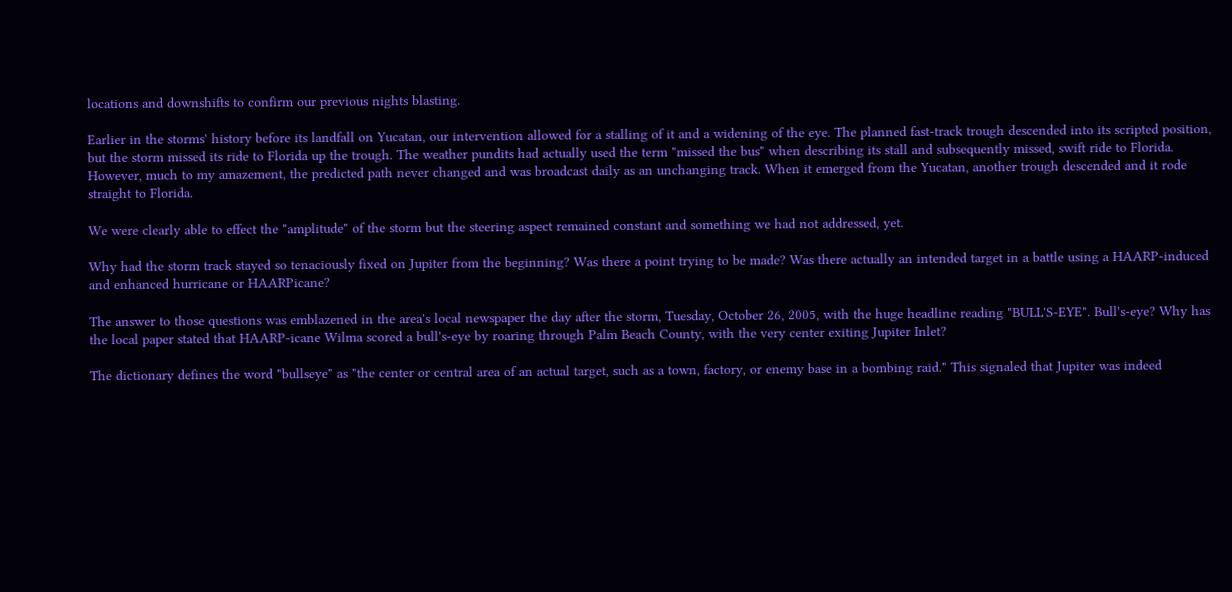locations and downshifts to confirm our previous nights blasting.

Earlier in the storms' history before its landfall on Yucatan, our intervention allowed for a stalling of it and a widening of the eye. The planned fast-track trough descended into its scripted position, but the storm missed its ride to Florida up the trough. The weather pundits had actually used the term "missed the bus" when describing its stall and subsequently missed, swift ride to Florida. However, much to my amazement, the predicted path never changed and was broadcast daily as an unchanging track. When it emerged from the Yucatan, another trough descended and it rode straight to Florida.

We were clearly able to effect the "amplitude" of the storm but the steering aspect remained constant and something we had not addressed, yet.

Why had the storm track stayed so tenaciously fixed on Jupiter from the beginning? Was there a point trying to be made? Was there actually an intended target in a battle using a HAARP-induced and enhanced hurricane or HAARPicane?

The answer to those questions was emblazened in the area's local newspaper the day after the storm, Tuesday, October 26, 2005, with the huge headline reading "BULL'S-EYE". Bull's-eye? Why has the local paper stated that HAARP-icane Wilma scored a bull's-eye by roaring through Palm Beach County, with the very center exiting Jupiter Inlet?

The dictionary defines the word "bullseye" as "the center or central area of an actual target, such as a town, factory, or enemy base in a bombing raid." This signaled that Jupiter was indeed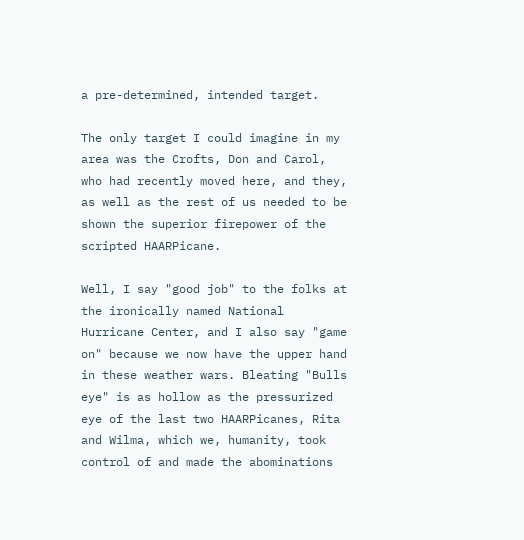a pre-determined, intended target.

The only target I could imagine in my area was the Crofts, Don and Carol, who had recently moved here, and they, as well as the rest of us needed to be shown the superior firepower of the scripted HAARPicane.

Well, I say "good job" to the folks at the ironically named National Hurricane Center, and I also say "game on" because we now have the upper hand in these weather wars. Bleating "Bulls eye" is as hollow as the pressurized eye of the last two HAARPicanes, Rita and Wilma, which we, humanity, took control of and made the abominations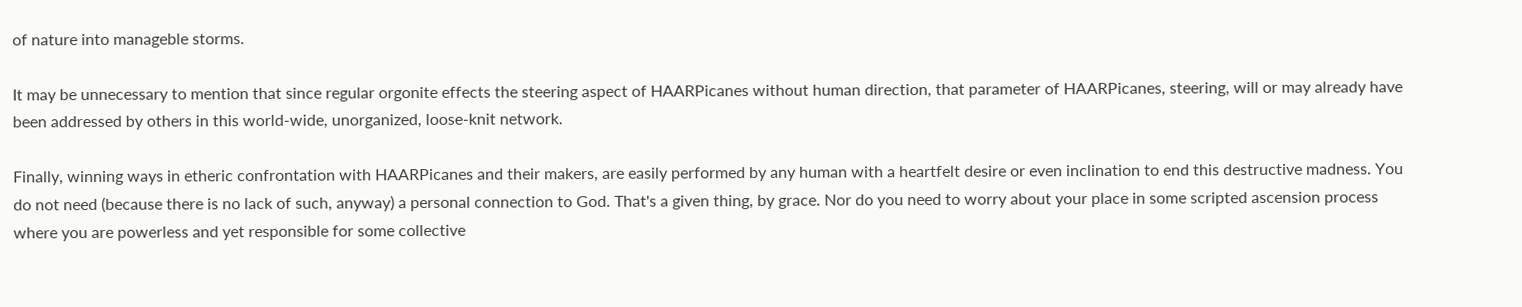of nature into manageble storms.

It may be unnecessary to mention that since regular orgonite effects the steering aspect of HAARPicanes without human direction, that parameter of HAARPicanes, steering, will or may already have been addressed by others in this world-wide, unorganized, loose-knit network.

Finally, winning ways in etheric confrontation with HAARPicanes and their makers, are easily performed by any human with a heartfelt desire or even inclination to end this destructive madness. You do not need (because there is no lack of such, anyway) a personal connection to God. That's a given thing, by grace. Nor do you need to worry about your place in some scripted ascension process where you are powerless and yet responsible for some collective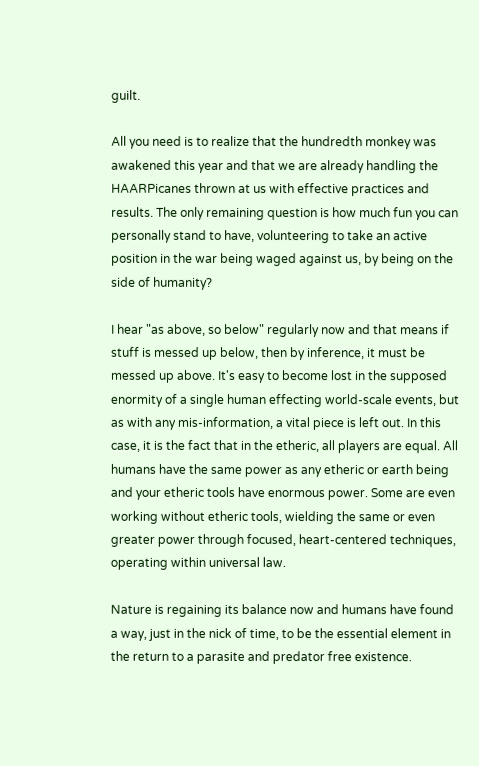guilt.

All you need is to realize that the hundredth monkey was awakened this year and that we are already handling the HAARPicanes thrown at us with effective practices and results. The only remaining question is how much fun you can personally stand to have, volunteering to take an active position in the war being waged against us, by being on the side of humanity?

I hear "as above, so below" regularly now and that means if stuff is messed up below, then by inference, it must be messed up above. It's easy to become lost in the supposed enormity of a single human effecting world-scale events, but as with any mis-information, a vital piece is left out. In this case, it is the fact that in the etheric, all players are equal. All humans have the same power as any etheric or earth being and your etheric tools have enormous power. Some are even working without etheric tools, wielding the same or even greater power through focused, heart-centered techniques, operating within universal law.

Nature is regaining its balance now and humans have found a way, just in the nick of time, to be the essential element in the return to a parasite and predator free existence.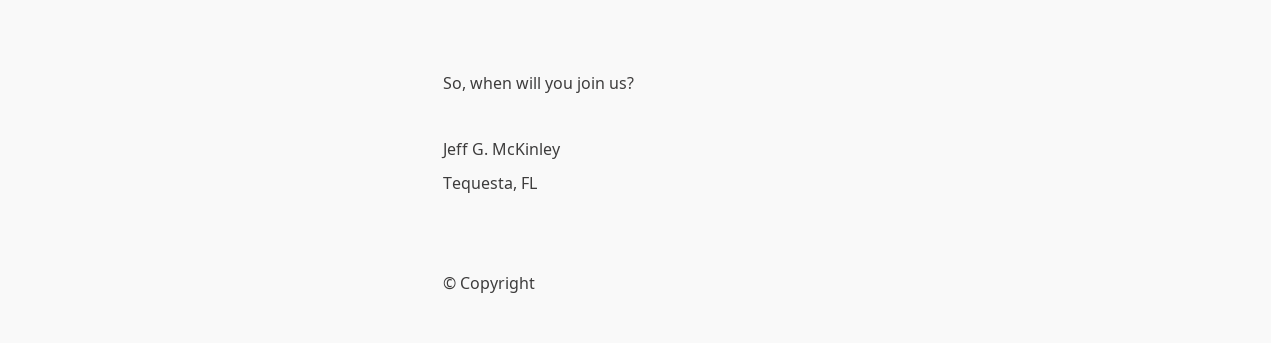So, when will you join us?

Jeff G. McKinley
Tequesta, FL


© Copyright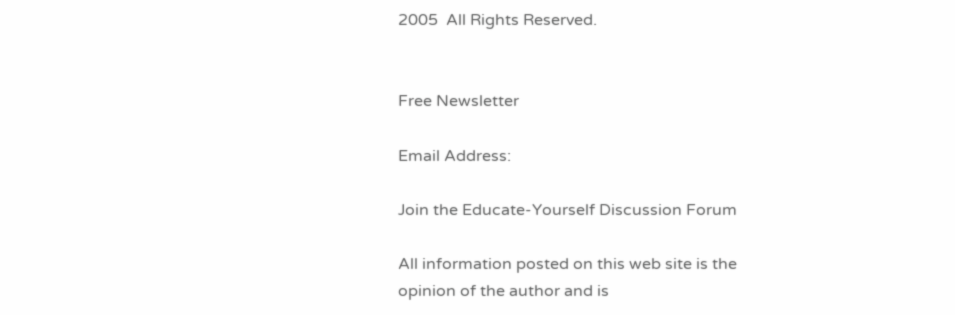2005  All Rights Reserved.


Free Newsletter

Email Address:

Join the Educate-Yourself Discussion Forum

All information posted on this web site is the opinion of the author and is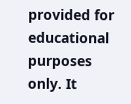provided for educational purposes only. It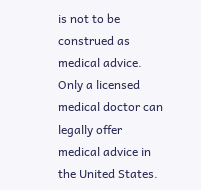is not to be construed as medical advice. Only a licensed medical doctor can legally offer medical advice in the United States.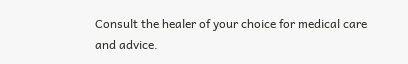Consult the healer of your choice for medical care and advice.